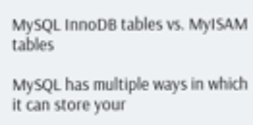MySQL InnoDB tables vs. MyISAM tables

MySQL has multiple ways in which it can store your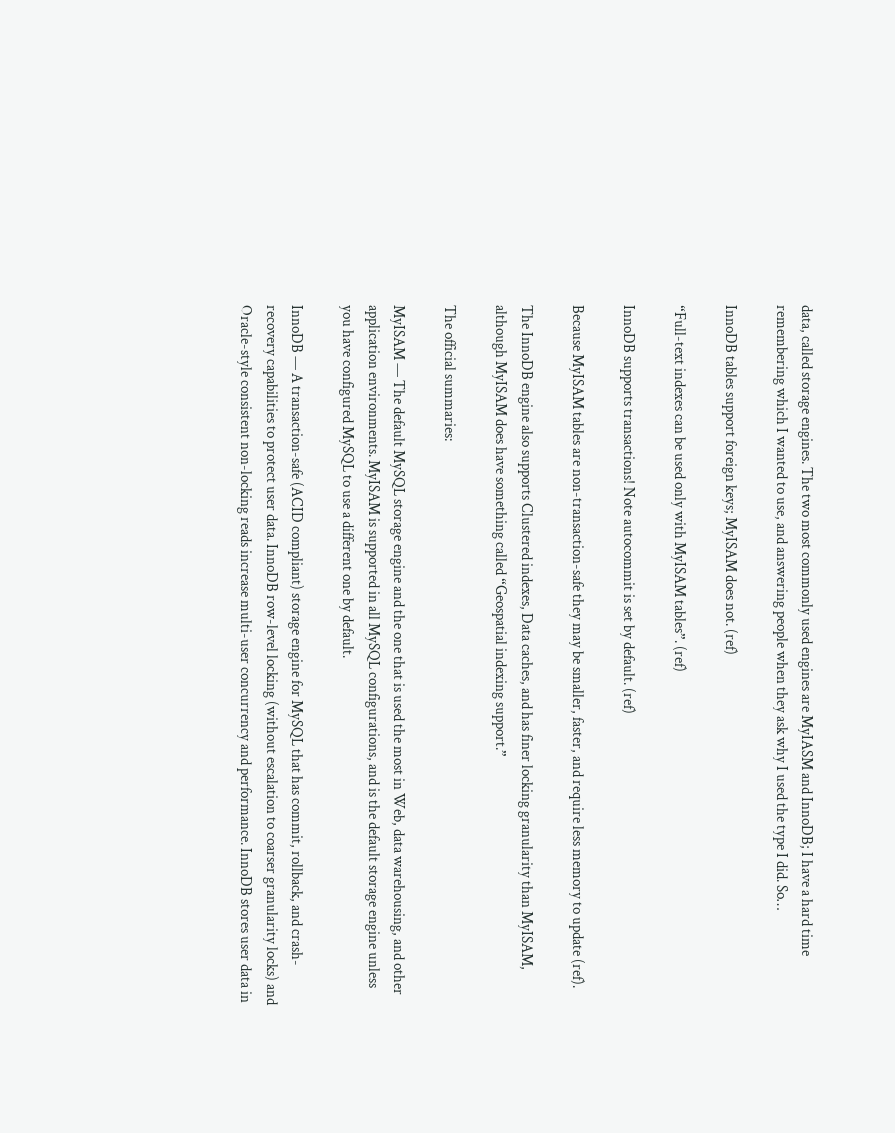data, called storage engines. The two most commonly used engines are MyIASM and InnoDB; I have a hard time remembering which I wanted to use, and answering people when they ask why I used the type I did. So…

InnoDB tables support foreign keys; MyISAM does not. (ref)

“Full-text indexes can be used only with MyISAM tables”. (ref)

InnoDB supports transactions! Note autocommit is set by default. (ref)

Because MyISAM tables are non-transaction-safe they may be smaller, faster, and require less memory to update (ref).

The InnoDB engine also supports Clustered indexes, Data caches, and has finer locking granularity than MyISAM, although MyISAM does have something called “Geospatial indexing support.”

The official summaries:

MyISAM — The default MySQL storage engine and the one that is used the most in Web, data warehousing, and other application environments. MyISAM is supported in all MySQL configurations, and is the default storage engine unless you have configured MySQL to use a different one by default.

InnoDB — A transaction-safe (ACID compliant) storage engine for MySQL that has commit, rollback, and crash-recovery capabilities to protect user data. InnoDB row-level locking (without escalation to coarser granularity locks) and Oracle-style consistent non-locking reads increase multi-user concurrency and performance. InnoDB stores user data in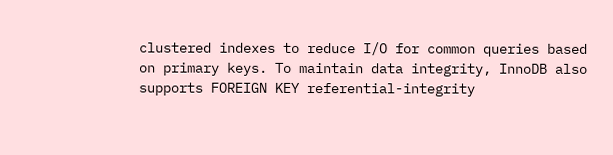clustered indexes to reduce I/O for common queries based on primary keys. To maintain data integrity, InnoDB also supports FOREIGN KEY referential-integrity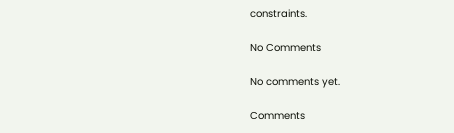constraints.

No Comments

No comments yet.

Comments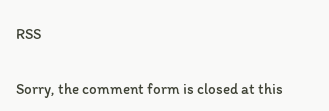RSS

Sorry, the comment form is closed at this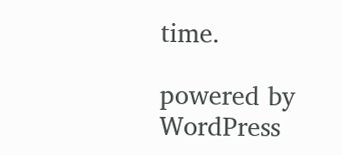time.

powered by WordPress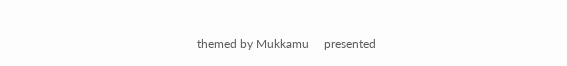themed by Mukkamu     presented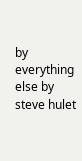by     everything else by steve hulet